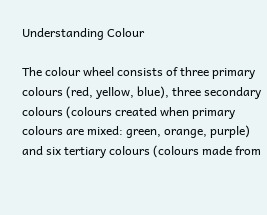Understanding Colour

The colour wheel consists of three primary colours (red, yellow, blue), three secondary colours (colours created when primary colours are mixed: green, orange, purple) and six tertiary colours (colours made from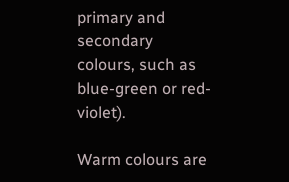primary and secondary colours, such as blue-green or red-violet).

Warm colours are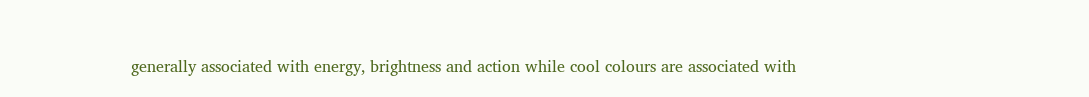generally associated with energy, brightness and action while cool colours are associated with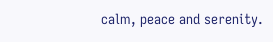calm, peace and serenity.